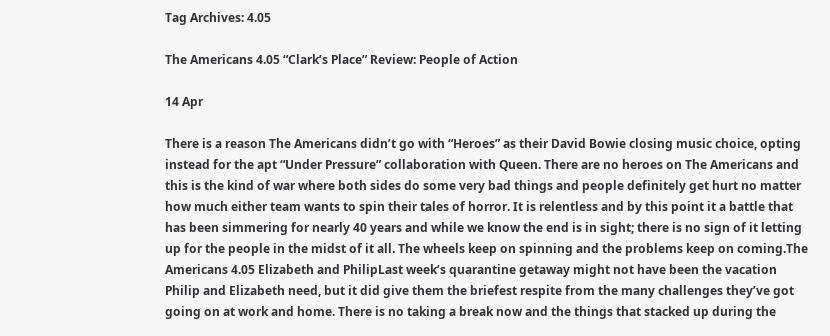Tag Archives: 4.05

The Americans 4.05 “Clark’s Place” Review: People of Action

14 Apr

There is a reason The Americans didn’t go with “Heroes” as their David Bowie closing music choice, opting instead for the apt “Under Pressure” collaboration with Queen. There are no heroes on The Americans and this is the kind of war where both sides do some very bad things and people definitely get hurt no matter how much either team wants to spin their tales of horror. It is relentless and by this point it a battle that has been simmering for nearly 40 years and while we know the end is in sight; there is no sign of it letting up for the people in the midst of it all. The wheels keep on spinning and the problems keep on coming.The Americans 4.05 Elizabeth and PhilipLast week’s quarantine getaway might not have been the vacation Philip and Elizabeth need, but it did give them the briefest respite from the many challenges they’ve got going on at work and home. There is no taking a break now and the things that stacked up during the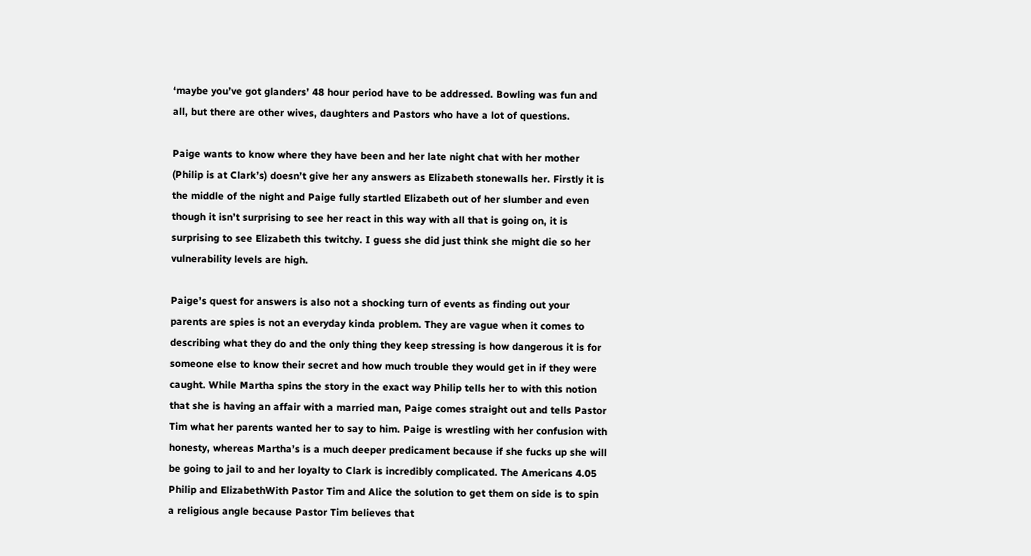‘maybe you’ve got glanders’ 48 hour period have to be addressed. Bowling was fun and all, but there are other wives, daughters and Pastors who have a lot of questions.

Paige wants to know where they have been and her late night chat with her mother (Philip is at Clark’s) doesn’t give her any answers as Elizabeth stonewalls her. Firstly it is the middle of the night and Paige fully startled Elizabeth out of her slumber and even though it isn’t surprising to see her react in this way with all that is going on, it is surprising to see Elizabeth this twitchy. I guess she did just think she might die so her vulnerability levels are high.

Paige’s quest for answers is also not a shocking turn of events as finding out your parents are spies is not an everyday kinda problem. They are vague when it comes to describing what they do and the only thing they keep stressing is how dangerous it is for someone else to know their secret and how much trouble they would get in if they were caught. While Martha spins the story in the exact way Philip tells her to with this notion that she is having an affair with a married man, Paige comes straight out and tells Pastor Tim what her parents wanted her to say to him. Paige is wrestling with her confusion with honesty, whereas Martha’s is a much deeper predicament because if she fucks up she will be going to jail to and her loyalty to Clark is incredibly complicated. The Americans 4.05 Philip and ElizabethWith Pastor Tim and Alice the solution to get them on side is to spin a religious angle because Pastor Tim believes that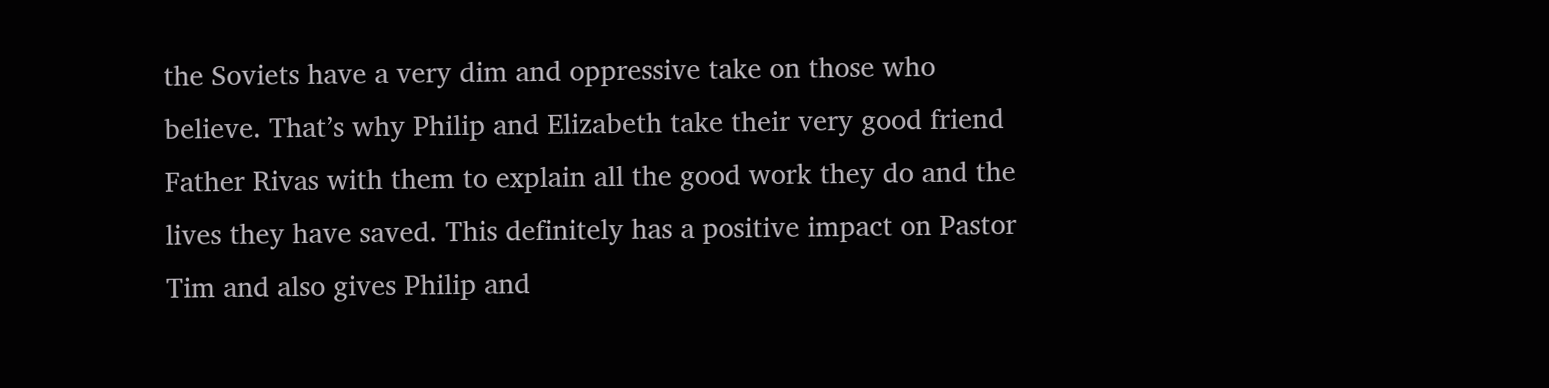the Soviets have a very dim and oppressive take on those who believe. That’s why Philip and Elizabeth take their very good friend Father Rivas with them to explain all the good work they do and the lives they have saved. This definitely has a positive impact on Pastor Tim and also gives Philip and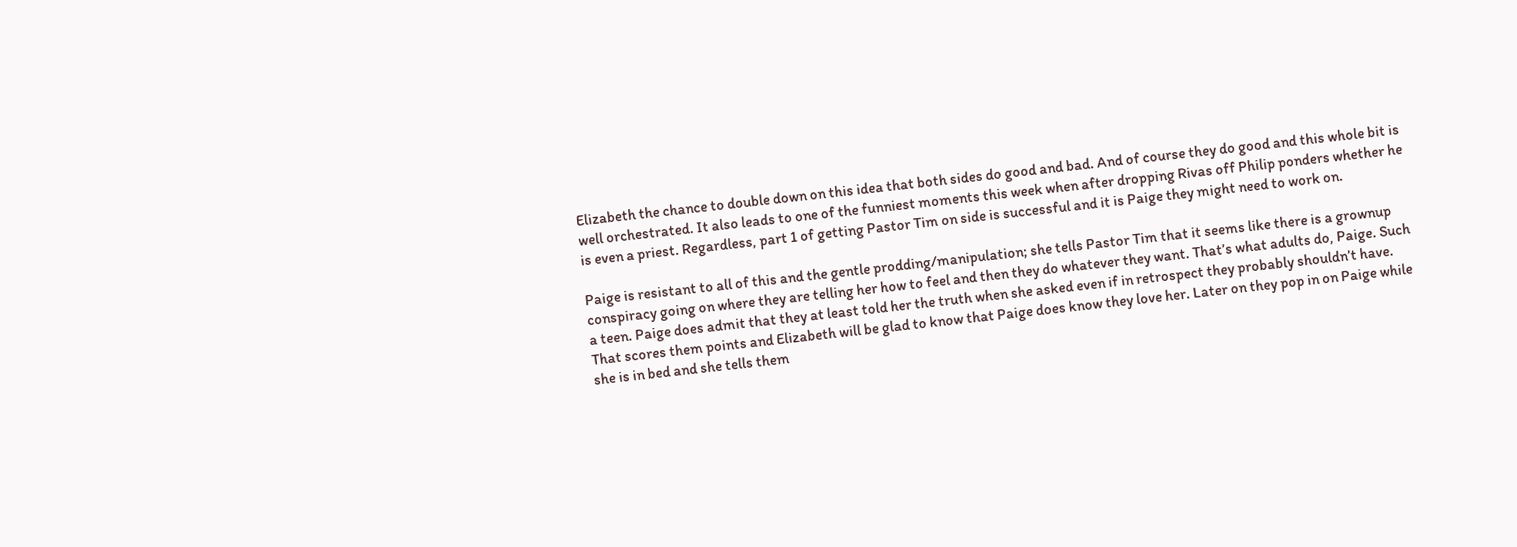Elizabeth the chance to double down on this idea that both sides do good and bad. And of course they do good and this whole bit is well orchestrated. It also leads to one of the funniest moments this week when after dropping Rivas off Philip ponders whether he is even a priest. Regardless, part 1 of getting Pastor Tim on side is successful and it is Paige they might need to work on.

Paige is resistant to all of this and the gentle prodding/manipulation; she tells Pastor Tim that it seems like there is a grownup conspiracy going on where they are telling her how to feel and then they do whatever they want. That’s what adults do, Paige. Such a teen. Paige does admit that they at least told her the truth when she asked even if in retrospect they probably shouldn’t have. That scores them points and Elizabeth will be glad to know that Paige does know they love her. Later on they pop in on Paige while she is in bed and she tells them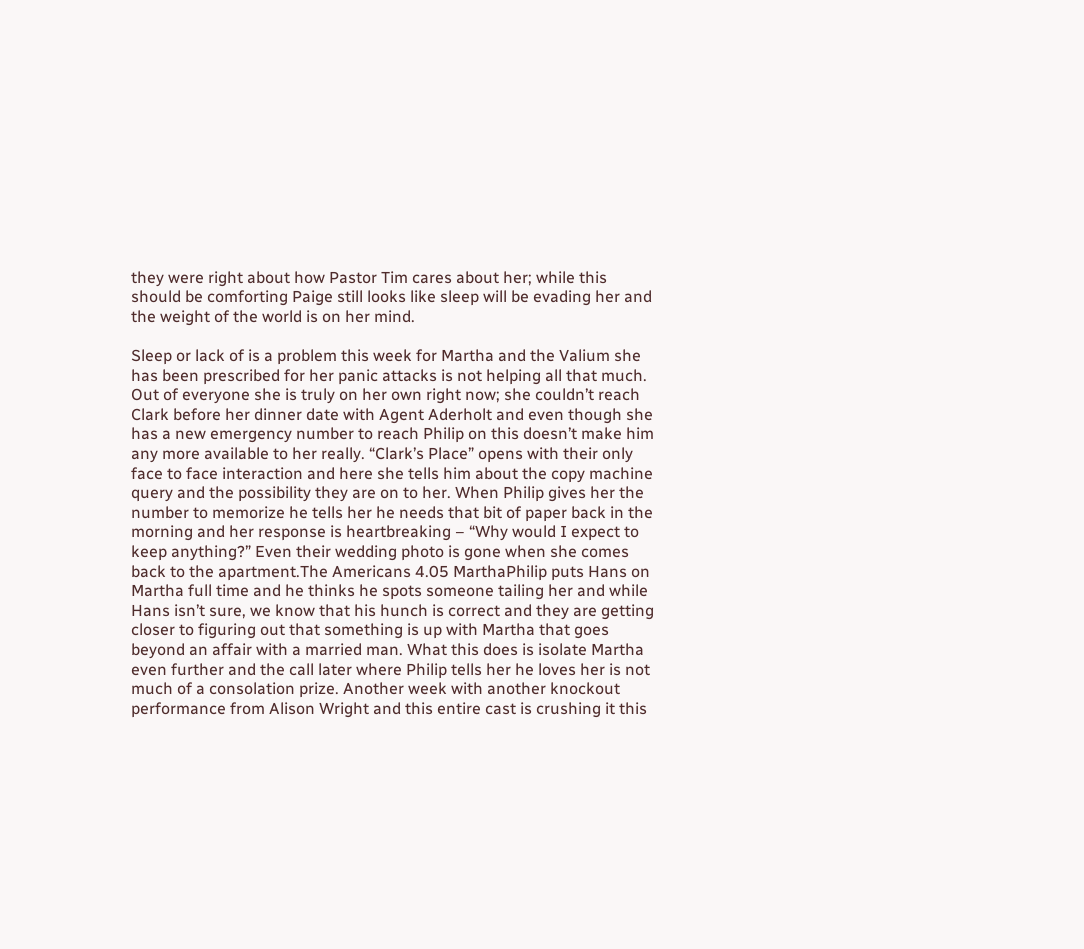they were right about how Pastor Tim cares about her; while this should be comforting Paige still looks like sleep will be evading her and the weight of the world is on her mind.

Sleep or lack of is a problem this week for Martha and the Valium she has been prescribed for her panic attacks is not helping all that much. Out of everyone she is truly on her own right now; she couldn’t reach Clark before her dinner date with Agent Aderholt and even though she has a new emergency number to reach Philip on this doesn’t make him any more available to her really. “Clark’s Place” opens with their only face to face interaction and here she tells him about the copy machine query and the possibility they are on to her. When Philip gives her the number to memorize he tells her he needs that bit of paper back in the morning and her response is heartbreaking – “Why would I expect to keep anything?” Even their wedding photo is gone when she comes back to the apartment.The Americans 4.05 MarthaPhilip puts Hans on Martha full time and he thinks he spots someone tailing her and while Hans isn’t sure, we know that his hunch is correct and they are getting closer to figuring out that something is up with Martha that goes beyond an affair with a married man. What this does is isolate Martha even further and the call later where Philip tells her he loves her is not much of a consolation prize. Another week with another knockout performance from Alison Wright and this entire cast is crushing it this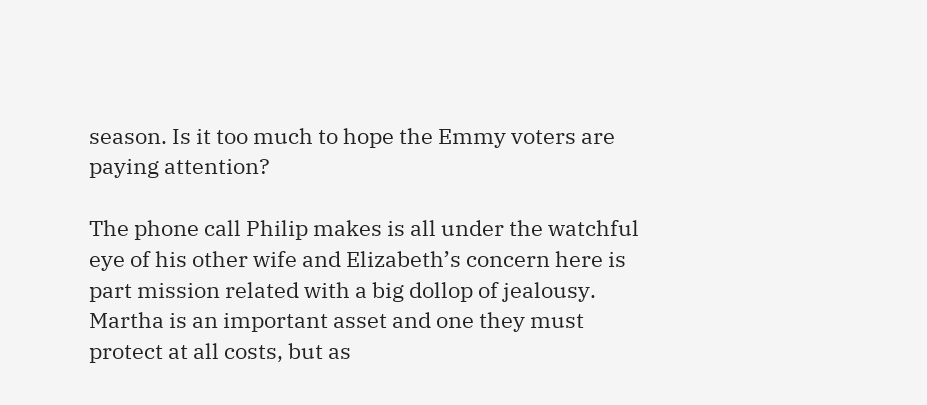season. Is it too much to hope the Emmy voters are paying attention?

The phone call Philip makes is all under the watchful eye of his other wife and Elizabeth’s concern here is part mission related with a big dollop of jealousy. Martha is an important asset and one they must protect at all costs, but as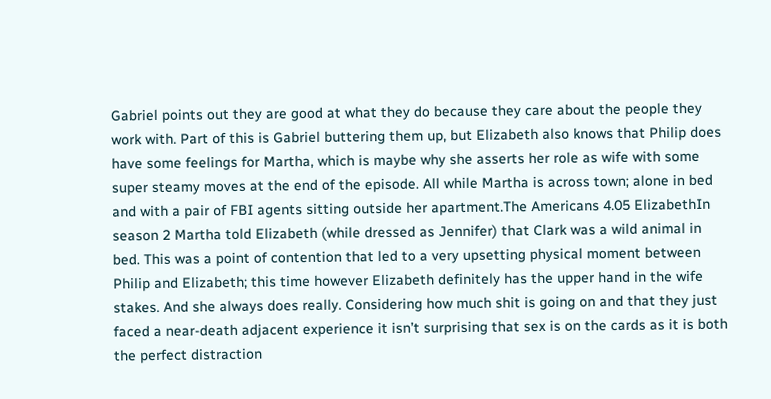Gabriel points out they are good at what they do because they care about the people they work with. Part of this is Gabriel buttering them up, but Elizabeth also knows that Philip does have some feelings for Martha, which is maybe why she asserts her role as wife with some super steamy moves at the end of the episode. All while Martha is across town; alone in bed and with a pair of FBI agents sitting outside her apartment.The Americans 4.05 ElizabethIn season 2 Martha told Elizabeth (while dressed as Jennifer) that Clark was a wild animal in bed. This was a point of contention that led to a very upsetting physical moment between Philip and Elizabeth; this time however Elizabeth definitely has the upper hand in the wife stakes. And she always does really. Considering how much shit is going on and that they just faced a near-death adjacent experience it isn’t surprising that sex is on the cards as it is both the perfect distraction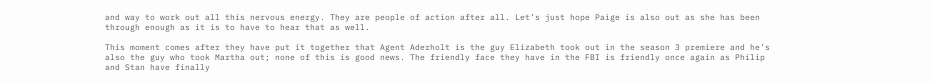and way to work out all this nervous energy. They are people of action after all. Let’s just hope Paige is also out as she has been through enough as it is to have to hear that as well.

This moment comes after they have put it together that Agent Aderholt is the guy Elizabeth took out in the season 3 premiere and he’s also the guy who took Martha out; none of this is good news. The friendly face they have in the FBI is friendly once again as Philip and Stan have finally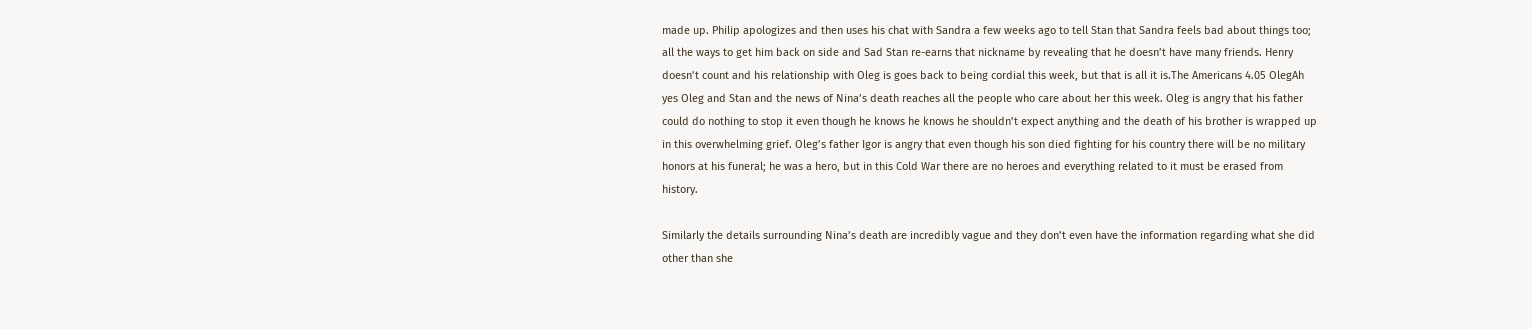made up. Philip apologizes and then uses his chat with Sandra a few weeks ago to tell Stan that Sandra feels bad about things too; all the ways to get him back on side and Sad Stan re-earns that nickname by revealing that he doesn’t have many friends. Henry doesn’t count and his relationship with Oleg is goes back to being cordial this week, but that is all it is.The Americans 4.05 OlegAh yes Oleg and Stan and the news of Nina’s death reaches all the people who care about her this week. Oleg is angry that his father could do nothing to stop it even though he knows he knows he shouldn’t expect anything and the death of his brother is wrapped up in this overwhelming grief. Oleg’s father Igor is angry that even though his son died fighting for his country there will be no military honors at his funeral; he was a hero, but in this Cold War there are no heroes and everything related to it must be erased from history.

Similarly the details surrounding Nina’s death are incredibly vague and they don’t even have the information regarding what she did other than she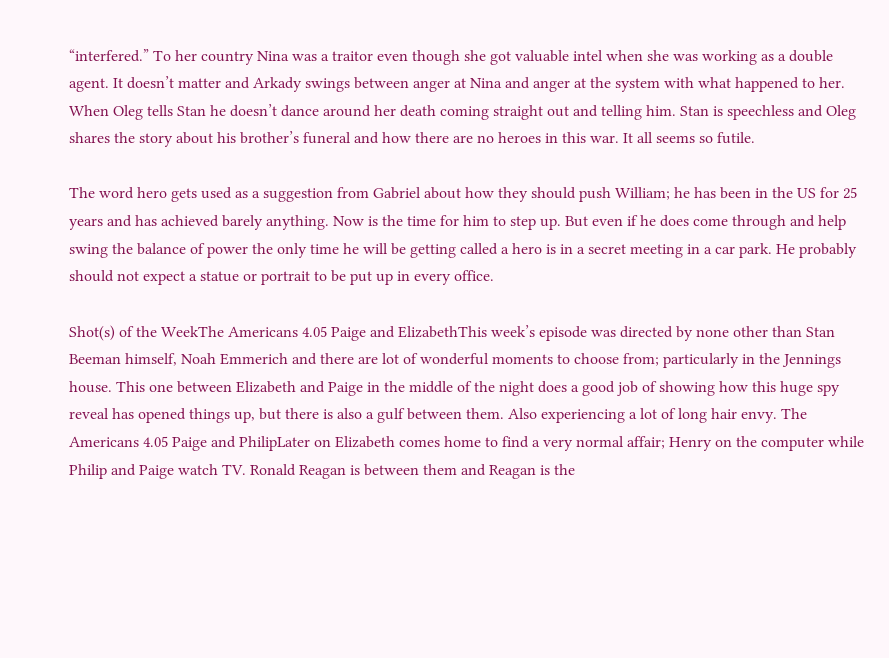“interfered.” To her country Nina was a traitor even though she got valuable intel when she was working as a double agent. It doesn’t matter and Arkady swings between anger at Nina and anger at the system with what happened to her. When Oleg tells Stan he doesn’t dance around her death coming straight out and telling him. Stan is speechless and Oleg shares the story about his brother’s funeral and how there are no heroes in this war. It all seems so futile.

The word hero gets used as a suggestion from Gabriel about how they should push William; he has been in the US for 25 years and has achieved barely anything. Now is the time for him to step up. But even if he does come through and help swing the balance of power the only time he will be getting called a hero is in a secret meeting in a car park. He probably should not expect a statue or portrait to be put up in every office.

Shot(s) of the WeekThe Americans 4.05 Paige and ElizabethThis week’s episode was directed by none other than Stan Beeman himself, Noah Emmerich and there are lot of wonderful moments to choose from; particularly in the Jennings house. This one between Elizabeth and Paige in the middle of the night does a good job of showing how this huge spy reveal has opened things up, but there is also a gulf between them. Also experiencing a lot of long hair envy. The Americans 4.05 Paige and PhilipLater on Elizabeth comes home to find a very normal affair; Henry on the computer while Philip and Paige watch TV. Ronald Reagan is between them and Reagan is the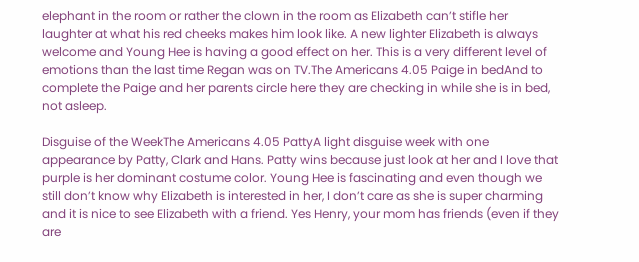elephant in the room or rather the clown in the room as Elizabeth can’t stifle her laughter at what his red cheeks makes him look like. A new lighter Elizabeth is always welcome and Young Hee is having a good effect on her. This is a very different level of emotions than the last time Regan was on TV.The Americans 4.05 Paige in bedAnd to complete the Paige and her parents circle here they are checking in while she is in bed, not asleep.

Disguise of the WeekThe Americans 4.05 PattyA light disguise week with one appearance by Patty, Clark and Hans. Patty wins because just look at her and I love that purple is her dominant costume color. Young Hee is fascinating and even though we still don’t know why Elizabeth is interested in her, I don’t care as she is super charming and it is nice to see Elizabeth with a friend. Yes Henry, your mom has friends (even if they are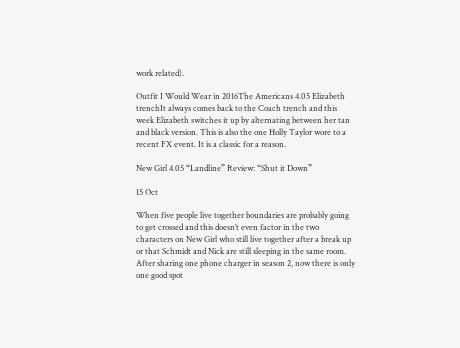work related).

Outfit I Would Wear in 2016The Americans 4.05 Elizabeth trenchIt always comes back to the Coach trench and this week Elizabeth switches it up by alternating between her tan and black version. This is also the one Holly Taylor wore to a recent FX event. It is a classic for a reason.

New Girl 4.05 “Landline” Review: “Shut it Down”

15 Oct

When five people live together boundaries are probably going to get crossed and this doesn’t even factor in the two characters on New Girl who still live together after a break up or that Schmidt and Nick are still sleeping in the same room. After sharing one phone charger in season 2, now there is only one good spot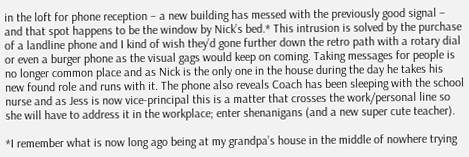in the loft for phone reception – a new building has messed with the previously good signal – and that spot happens to be the window by Nick’s bed.* This intrusion is solved by the purchase of a landline phone and I kind of wish they’d gone further down the retro path with a rotary dial or even a burger phone as the visual gags would keep on coming. Taking messages for people is no longer common place and as Nick is the only one in the house during the day he takes his new found role and runs with it. The phone also reveals Coach has been sleeping with the school nurse and as Jess is now vice-principal this is a matter that crosses the work/personal line so she will have to address it in the workplace; enter shenanigans (and a new super cute teacher).

*I remember what is now long ago being at my grandpa’s house in the middle of nowhere trying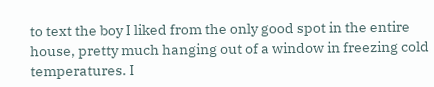to text the boy I liked from the only good spot in the entire house, pretty much hanging out of a window in freezing cold temperatures. I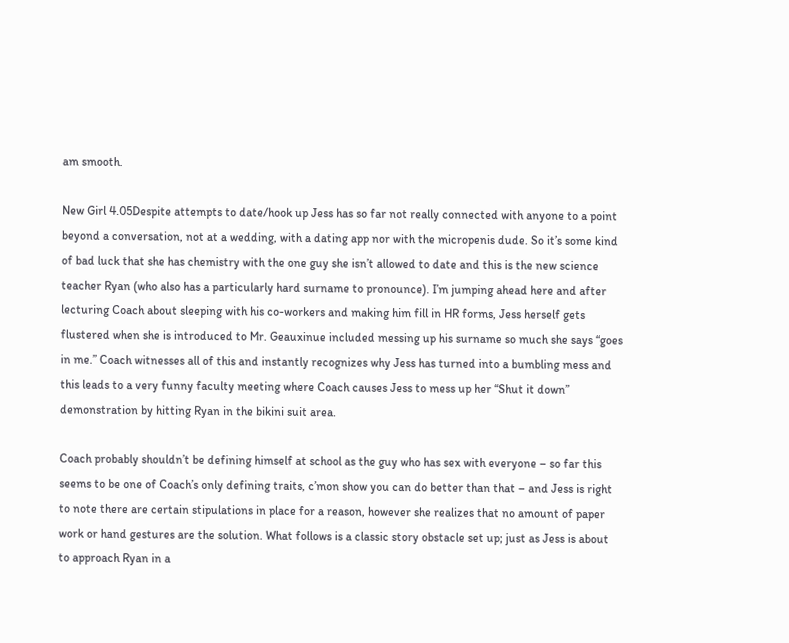am smooth.

New Girl 4.05Despite attempts to date/hook up Jess has so far not really connected with anyone to a point beyond a conversation, not at a wedding, with a dating app nor with the micropenis dude. So it’s some kind of bad luck that she has chemistry with the one guy she isn’t allowed to date and this is the new science teacher Ryan (who also has a particularly hard surname to pronounce). I’m jumping ahead here and after lecturing Coach about sleeping with his co-workers and making him fill in HR forms, Jess herself gets flustered when she is introduced to Mr. Geauxinue included messing up his surname so much she says “goes in me.” Coach witnesses all of this and instantly recognizes why Jess has turned into a bumbling mess and this leads to a very funny faculty meeting where Coach causes Jess to mess up her “Shut it down” demonstration by hitting Ryan in the bikini suit area.

Coach probably shouldn’t be defining himself at school as the guy who has sex with everyone – so far this seems to be one of Coach’s only defining traits, c’mon show you can do better than that – and Jess is right to note there are certain stipulations in place for a reason, however she realizes that no amount of paper work or hand gestures are the solution. What follows is a classic story obstacle set up; just as Jess is about to approach Ryan in a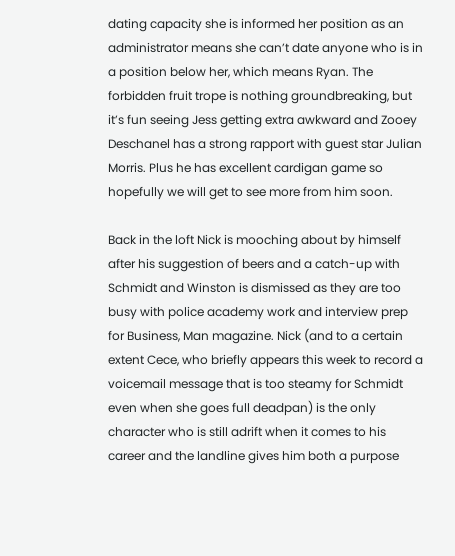dating capacity she is informed her position as an administrator means she can’t date anyone who is in a position below her, which means Ryan. The forbidden fruit trope is nothing groundbreaking, but it’s fun seeing Jess getting extra awkward and Zooey Deschanel has a strong rapport with guest star Julian Morris. Plus he has excellent cardigan game so hopefully we will get to see more from him soon.

Back in the loft Nick is mooching about by himself after his suggestion of beers and a catch-up with Schmidt and Winston is dismissed as they are too busy with police academy work and interview prep for Business, Man magazine. Nick (and to a certain extent Cece, who briefly appears this week to record a voicemail message that is too steamy for Schmidt even when she goes full deadpan) is the only character who is still adrift when it comes to his career and the landline gives him both a purpose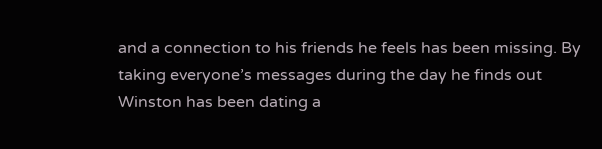and a connection to his friends he feels has been missing. By taking everyone’s messages during the day he finds out Winston has been dating a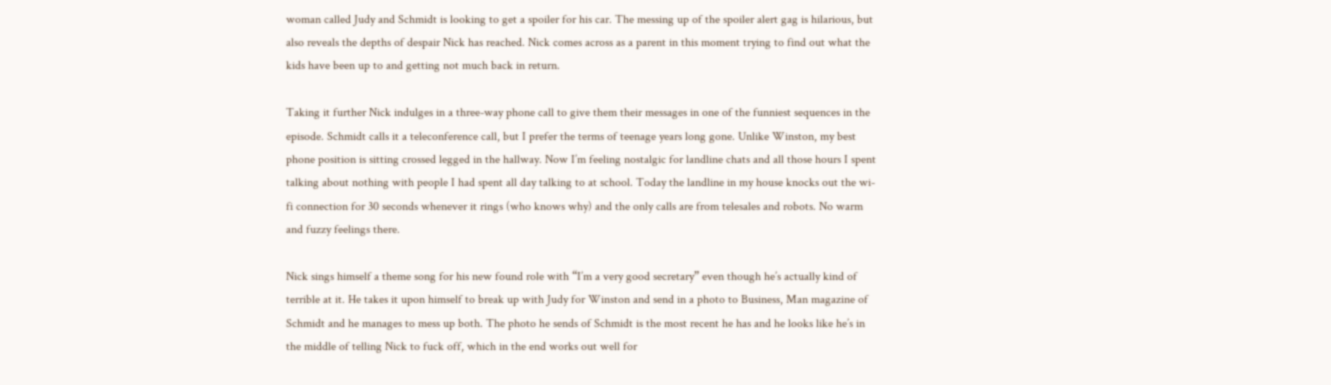woman called Judy and Schmidt is looking to get a spoiler for his car. The messing up of the spoiler alert gag is hilarious, but also reveals the depths of despair Nick has reached. Nick comes across as a parent in this moment trying to find out what the kids have been up to and getting not much back in return.

Taking it further Nick indulges in a three-way phone call to give them their messages in one of the funniest sequences in the episode. Schmidt calls it a teleconference call, but I prefer the terms of teenage years long gone. Unlike Winston, my best phone position is sitting crossed legged in the hallway. Now I’m feeling nostalgic for landline chats and all those hours I spent talking about nothing with people I had spent all day talking to at school. Today the landline in my house knocks out the wi-fi connection for 30 seconds whenever it rings (who knows why) and the only calls are from telesales and robots. No warm and fuzzy feelings there.

Nick sings himself a theme song for his new found role with “I’m a very good secretary” even though he’s actually kind of terrible at it. He takes it upon himself to break up with Judy for Winston and send in a photo to Business, Man magazine of Schmidt and he manages to mess up both. The photo he sends of Schmidt is the most recent he has and he looks like he’s in the middle of telling Nick to fuck off, which in the end works out well for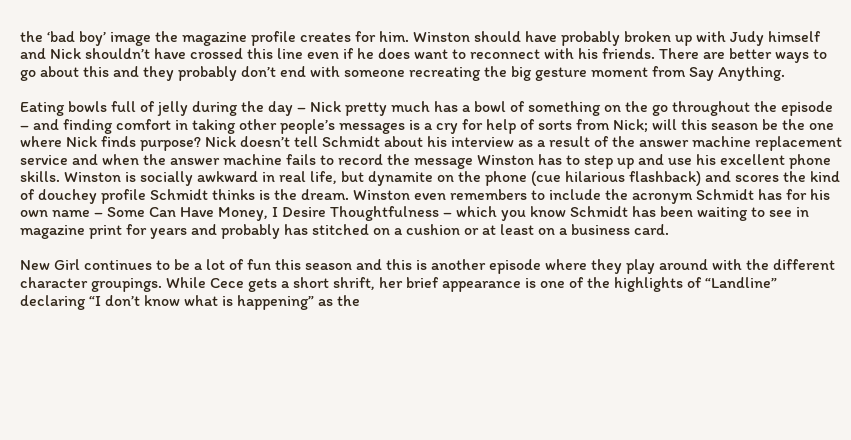the ‘bad boy’ image the magazine profile creates for him. Winston should have probably broken up with Judy himself and Nick shouldn’t have crossed this line even if he does want to reconnect with his friends. There are better ways to go about this and they probably don’t end with someone recreating the big gesture moment from Say Anything.

Eating bowls full of jelly during the day – Nick pretty much has a bowl of something on the go throughout the episode – and finding comfort in taking other people’s messages is a cry for help of sorts from Nick; will this season be the one where Nick finds purpose? Nick doesn’t tell Schmidt about his interview as a result of the answer machine replacement service and when the answer machine fails to record the message Winston has to step up and use his excellent phone skills. Winston is socially awkward in real life, but dynamite on the phone (cue hilarious flashback) and scores the kind of douchey profile Schmidt thinks is the dream. Winston even remembers to include the acronym Schmidt has for his own name – Some Can Have Money, I Desire Thoughtfulness – which you know Schmidt has been waiting to see in magazine print for years and probably has stitched on a cushion or at least on a business card.

New Girl continues to be a lot of fun this season and this is another episode where they play around with the different character groupings. While Cece gets a short shrift, her brief appearance is one of the highlights of “Landline” declaring “I don’t know what is happening” as the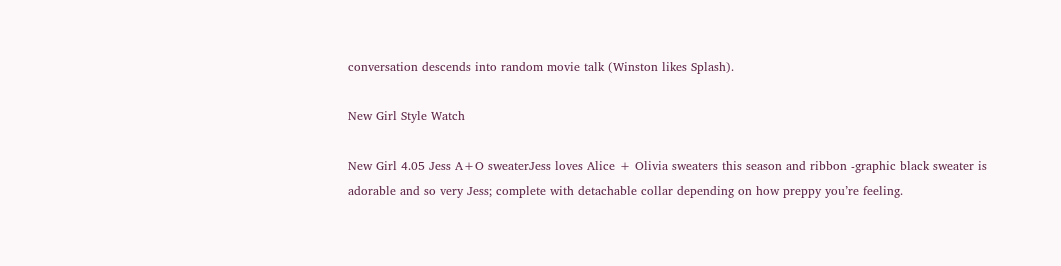conversation descends into random movie talk (Winston likes Splash).

New Girl Style Watch

New Girl 4.05 Jess A+O sweaterJess loves Alice + Olivia sweaters this season and ribbon -graphic black sweater is adorable and so very Jess; complete with detachable collar depending on how preppy you’re feeling.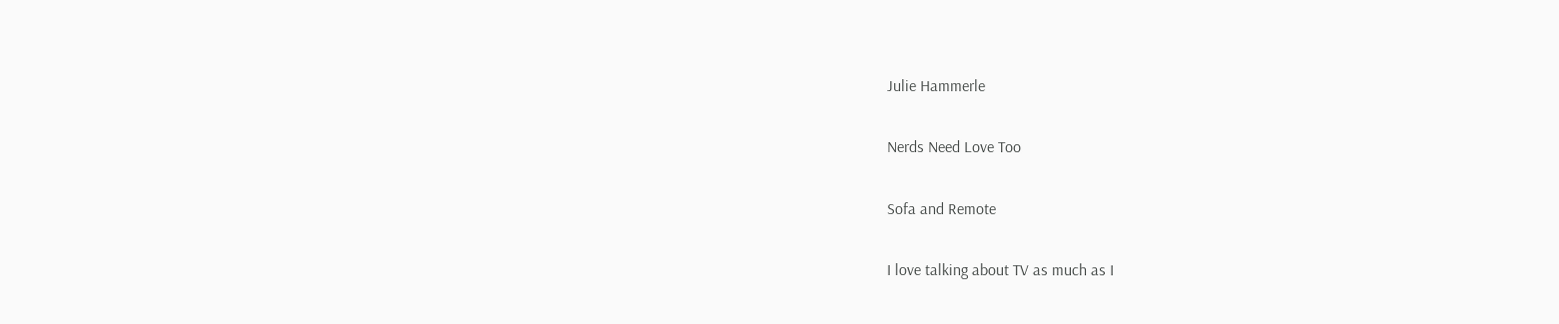Julie Hammerle

Nerds Need Love Too

Sofa and Remote

I love talking about TV as much as I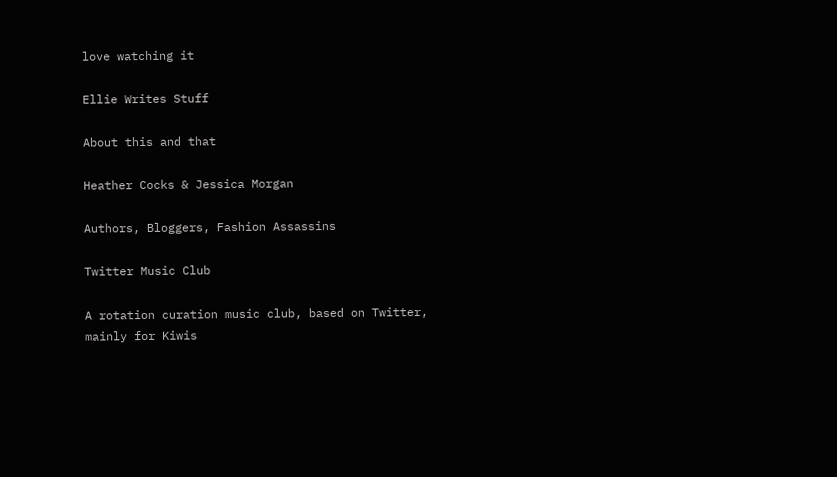love watching it

Ellie Writes Stuff

About this and that

Heather Cocks & Jessica Morgan

Authors, Bloggers, Fashion Assassins

Twitter Music Club

A rotation curation music club, based on Twitter, mainly for Kiwis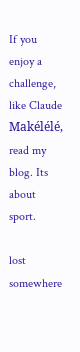If you enjoy a challenge, like Claude Makélélé, read my blog. Its about sport.

lost somewhere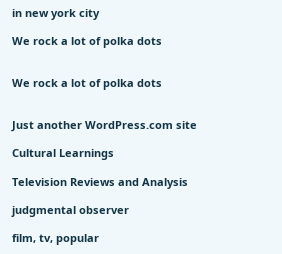in new york city

We rock a lot of polka dots


We rock a lot of polka dots


Just another WordPress.com site

Cultural Learnings

Television Reviews and Analysis

judgmental observer

film, tv, popular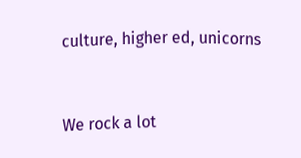culture, higher ed, unicorns


We rock a lot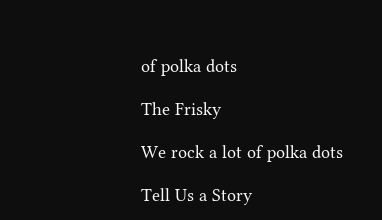of polka dots

The Frisky

We rock a lot of polka dots

Tell Us a Story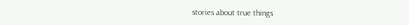stories about true things